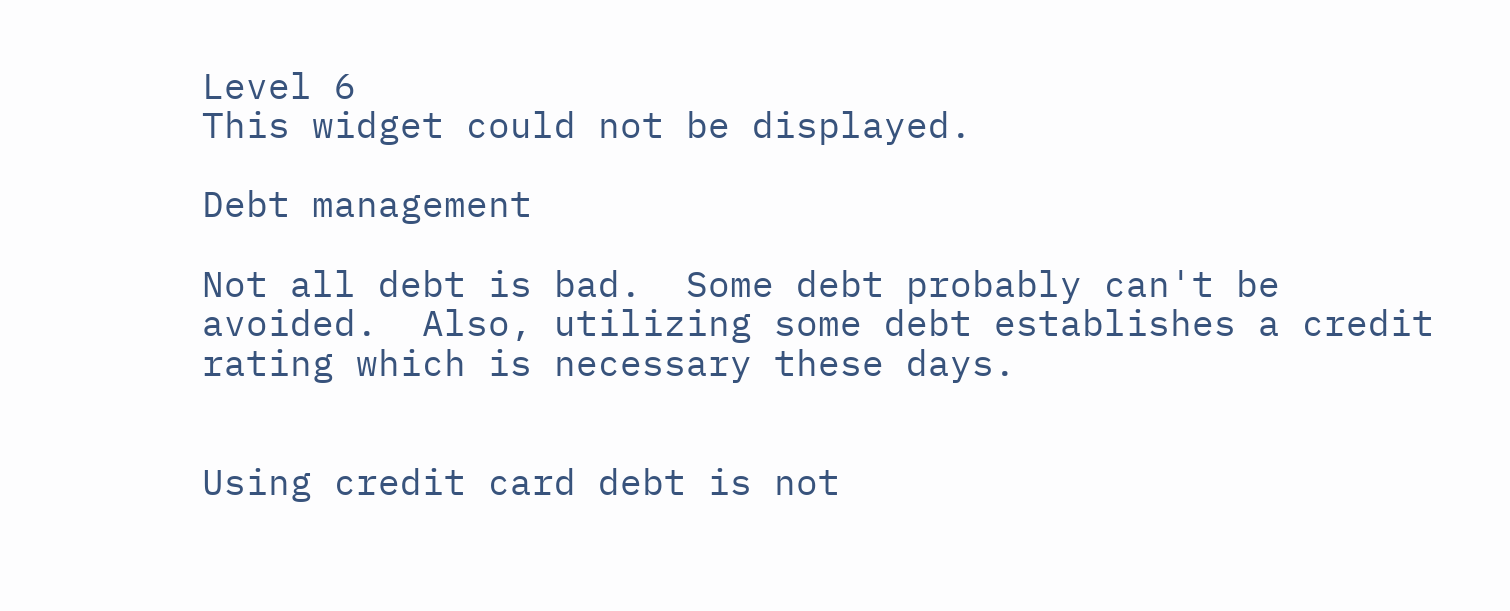Level 6
This widget could not be displayed.

Debt management

Not all debt is bad.  Some debt probably can't be avoided.  Also, utilizing some debt establishes a credit rating which is necessary these days.


Using credit card debt is not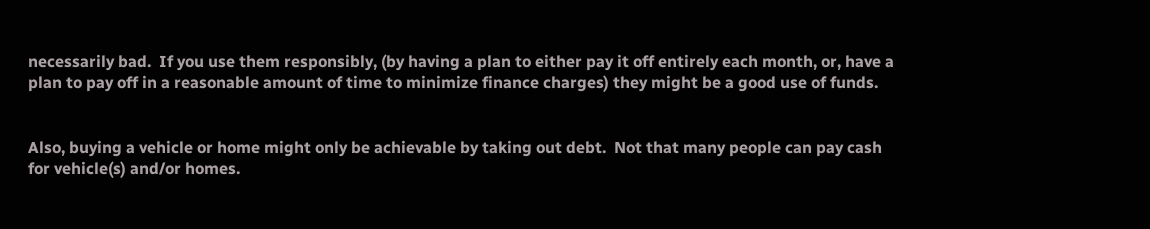necessarily bad.  If you use them responsibly, (by having a plan to either pay it off entirely each month, or, have a plan to pay off in a reasonable amount of time to minimize finance charges) they might be a good use of funds.


Also, buying a vehicle or home might only be achievable by taking out debt.  Not that many people can pay cash for vehicle(s) and/or homes.